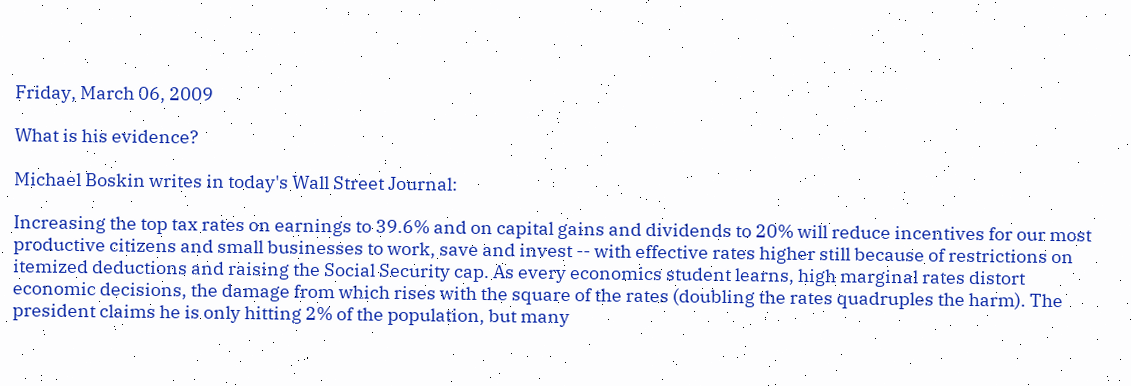Friday, March 06, 2009

What is his evidence?

Michael Boskin writes in today's Wall Street Journal:

Increasing the top tax rates on earnings to 39.6% and on capital gains and dividends to 20% will reduce incentives for our most productive citizens and small businesses to work, save and invest -- with effective rates higher still because of restrictions on itemized deductions and raising the Social Security cap. As every economics student learns, high marginal rates distort economic decisions, the damage from which rises with the square of the rates (doubling the rates quadruples the harm). The president claims he is only hitting 2% of the population, but many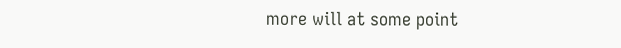more will at some point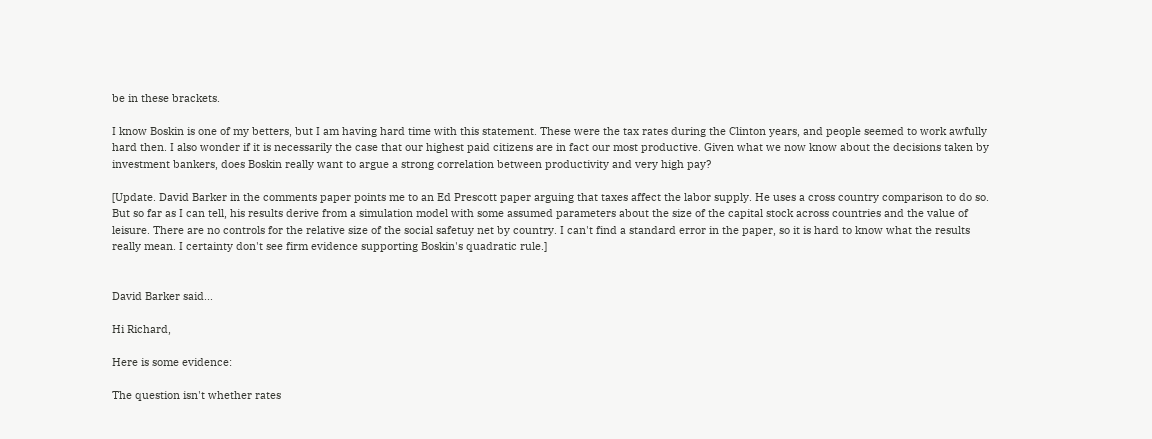be in these brackets.

I know Boskin is one of my betters, but I am having hard time with this statement. These were the tax rates during the Clinton years, and people seemed to work awfully hard then. I also wonder if it is necessarily the case that our highest paid citizens are in fact our most productive. Given what we now know about the decisions taken by investment bankers, does Boskin really want to argue a strong correlation between productivity and very high pay?

[Update. David Barker in the comments paper points me to an Ed Prescott paper arguing that taxes affect the labor supply. He uses a cross country comparison to do so. But so far as I can tell, his results derive from a simulation model with some assumed parameters about the size of the capital stock across countries and the value of leisure. There are no controls for the relative size of the social safetuy net by country. I can't find a standard error in the paper, so it is hard to know what the results really mean. I certainty don't see firm evidence supporting Boskin's quadratic rule.]


David Barker said...

Hi Richard,

Here is some evidence:

The question isn't whether rates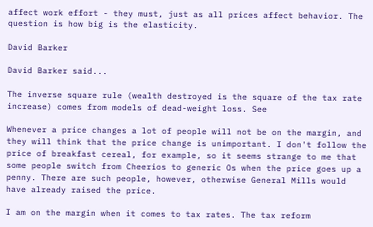affect work effort - they must, just as all prices affect behavior. The question is how big is the elasticity.

David Barker

David Barker said...

The inverse square rule (wealth destroyed is the square of the tax rate increase) comes from models of dead-weight loss. See

Whenever a price changes a lot of people will not be on the margin, and they will think that the price change is unimportant. I don't follow the price of breakfast cereal, for example, so it seems strange to me that some people switch from Cheerios to generic Os when the price goes up a penny. There are such people, however, otherwise General Mills would have already raised the price.

I am on the margin when it comes to tax rates. The tax reform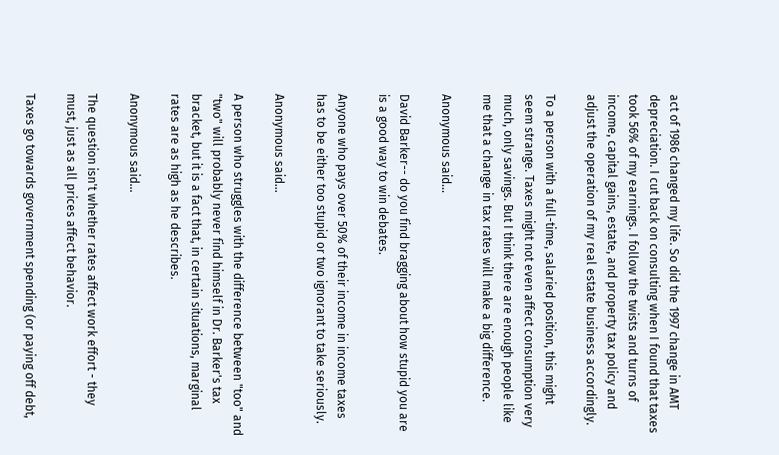act of 1986 changed my life. So did the 1997 change in AMT depreciation. I cut back on consulting when I found that taxes took 56% of my earnings. I follow the twists and turns of income, capital gains, estate, and property tax policy and adjust the operation of my real estate business accordingly.

To a person with a full-time, salaried position, this might seem strange. Taxes might not even affect consumption very much, only savings. But I think there are enough people like me that a change in tax rates will make a big difference.

Anonymous said...

David Barker-- do you find bragging about how stupid you are is a good way to win debates.

Anyone who pays over 50% of their income in income taxes has to be either too stupid or two ignorant to take seriously.

Anonymous said...

A person who struggles with the difference between "too" and "two" will probably never find himself in Dr. Barker's tax bracket, but it is a fact that, in certain situations, marginal rates are as high as he describes.

Anonymous said...

The question isn't whether rates affect work effort - they must, just as all prices affect behavior.

Taxes go towards government spending (or paying off debt,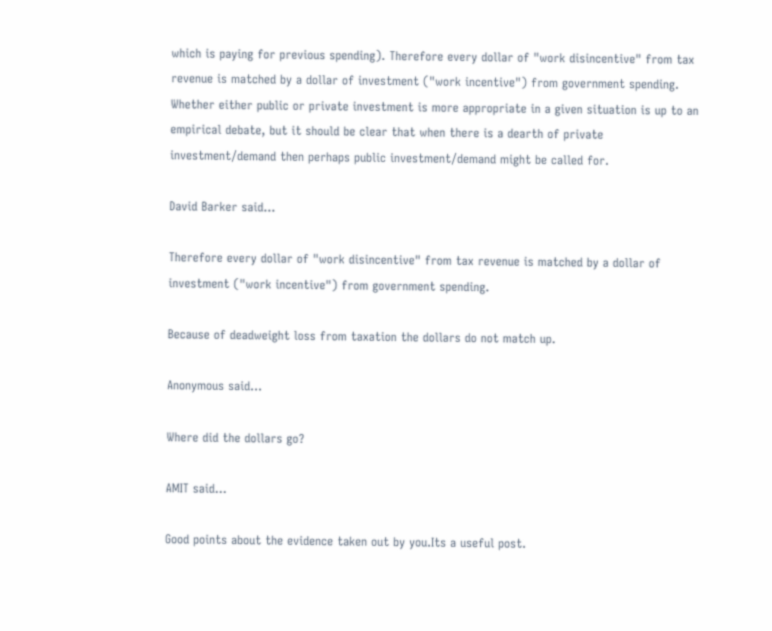which is paying for previous spending). Therefore every dollar of "work disincentive" from tax revenue is matched by a dollar of investment ("work incentive") from government spending. Whether either public or private investment is more appropriate in a given situation is up to an empirical debate, but it should be clear that when there is a dearth of private investment/demand then perhaps public investment/demand might be called for.

David Barker said...

Therefore every dollar of "work disincentive" from tax revenue is matched by a dollar of investment ("work incentive") from government spending.

Because of deadweight loss from taxation the dollars do not match up.

Anonymous said...

Where did the dollars go?

AMIT said...

Good points about the evidence taken out by you.Its a useful post.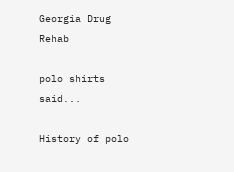Georgia Drug Rehab

polo shirts said...

History of polo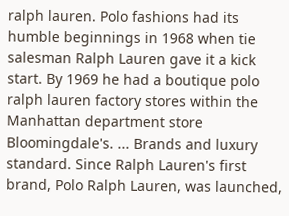ralph lauren. Polo fashions had its humble beginnings in 1968 when tie salesman Ralph Lauren gave it a kick start. By 1969 he had a boutique polo ralph lauren factory stores within the Manhattan department store Bloomingdale's. ... Brands and luxury standard. Since Ralph Lauren's first brand, Polo Ralph Lauren, was launched,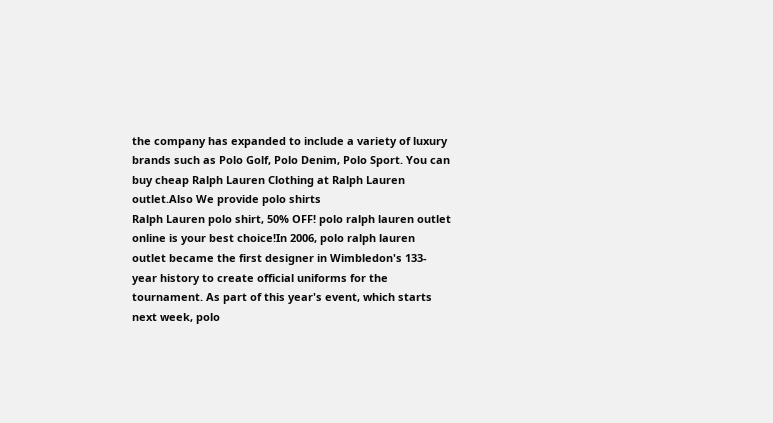the company has expanded to include a variety of luxury brands such as Polo Golf, Polo Denim, Polo Sport. You can buy cheap Ralph Lauren Clothing at Ralph Lauren outlet.Also We provide polo shirts
Ralph Lauren polo shirt, 50% OFF! polo ralph lauren outlet online is your best choice!In 2006, polo ralph lauren outlet became the first designer in Wimbledon's 133-year history to create official uniforms for the tournament. As part of this year's event, which starts next week, polo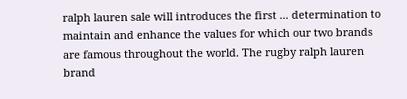ralph lauren sale will introduces the first ... determination to maintain and enhance the values for which our two brands are famous throughout the world. The rugby ralph lauren brand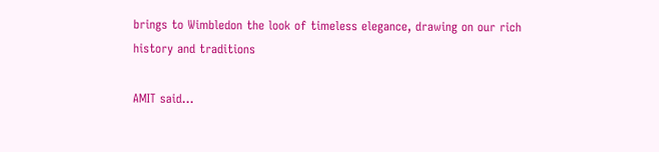brings to Wimbledon the look of timeless elegance, drawing on our rich history and traditions

AMIT said...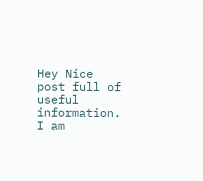Hey Nice post full of useful information. I am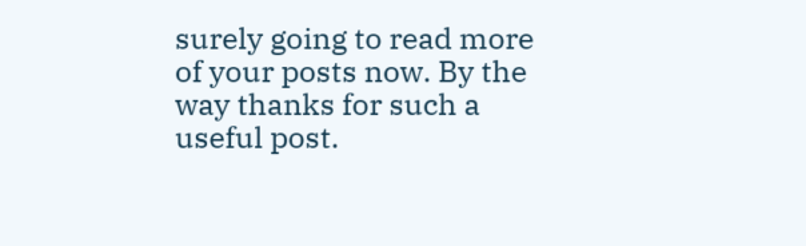surely going to read more of your posts now. By the way thanks for such a useful post.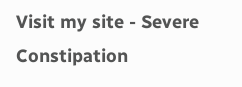Visit my site - Severe Constipation